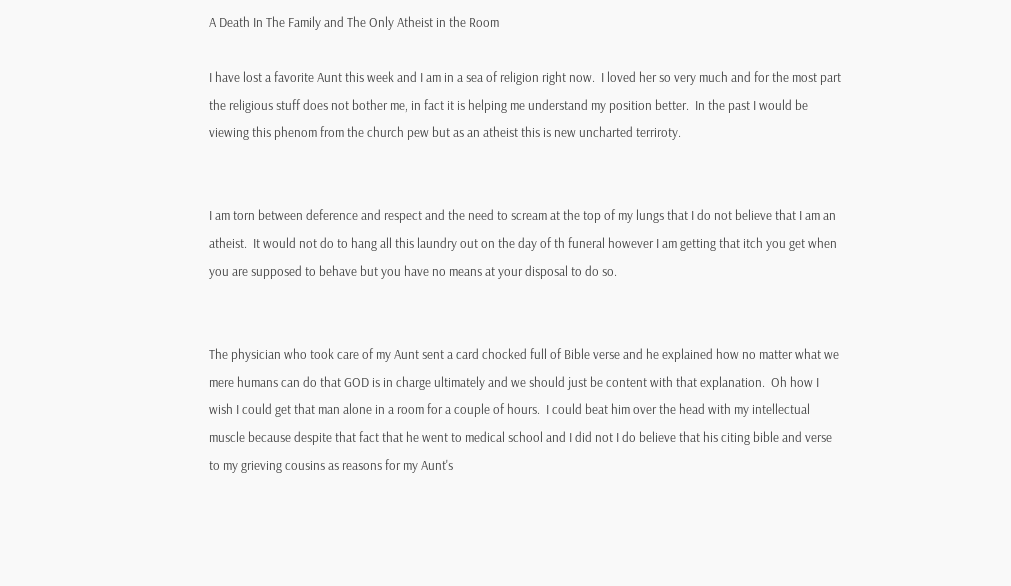A Death In The Family and The Only Atheist in the Room

I have lost a favorite Aunt this week and I am in a sea of religion right now.  I loved her so very much and for the most part the religious stuff does not bother me, in fact it is helping me understand my position better.  In the past I would be viewing this phenom from the church pew but as an atheist this is new uncharted terriroty.


I am torn between deference and respect and the need to scream at the top of my lungs that I do not believe that I am an atheist.  It would not do to hang all this laundry out on the day of th funeral however I am getting that itch you get when you are supposed to behave but you have no means at your disposal to do so.


The physician who took care of my Aunt sent a card chocked full of Bible verse and he explained how no matter what we mere humans can do that GOD is in charge ultimately and we should just be content with that explanation.  Oh how I wish I could get that man alone in a room for a couple of hours.  I could beat him over the head with my intellectual muscle because despite that fact that he went to medical school and I did not I do believe that his citing bible and verse to my grieving cousins as reasons for my Aunt's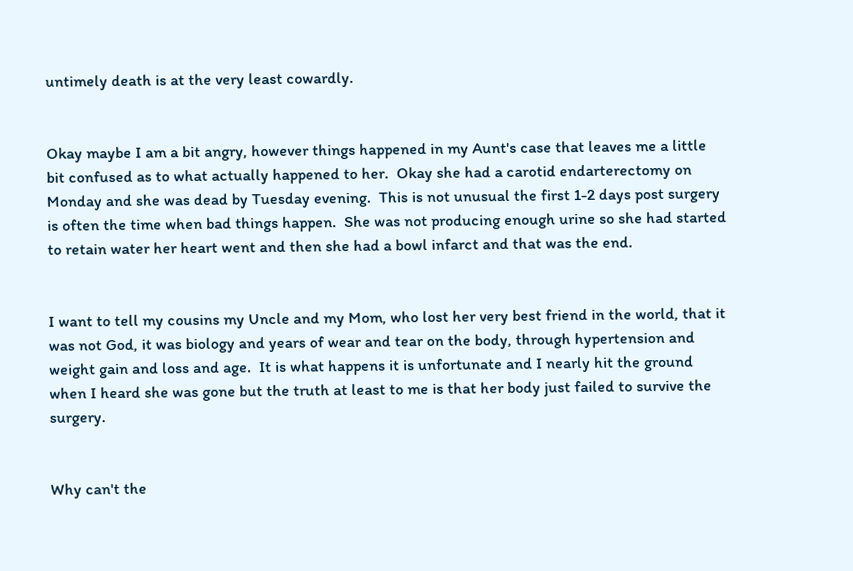untimely death is at the very least cowardly.


Okay maybe I am a bit angry, however things happened in my Aunt's case that leaves me a little bit confused as to what actually happened to her.  Okay she had a carotid endarterectomy on Monday and she was dead by Tuesday evening.  This is not unusual the first 1-2 days post surgery is often the time when bad things happen.  She was not producing enough urine so she had started to retain water her heart went and then she had a bowl infarct and that was the end.


I want to tell my cousins my Uncle and my Mom, who lost her very best friend in the world, that it was not God, it was biology and years of wear and tear on the body, through hypertension and weight gain and loss and age.  It is what happens it is unfortunate and I nearly hit the ground when I heard she was gone but the truth at least to me is that her body just failed to survive the surgery.


Why can't the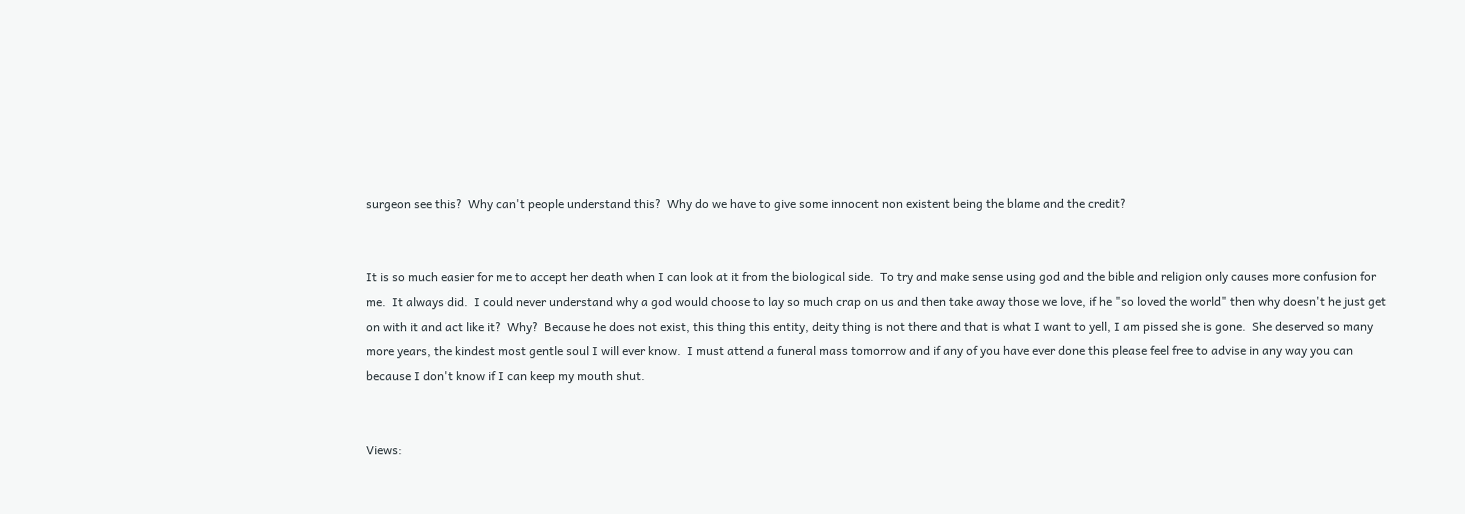surgeon see this?  Why can't people understand this?  Why do we have to give some innocent non existent being the blame and the credit?


It is so much easier for me to accept her death when I can look at it from the biological side.  To try and make sense using god and the bible and religion only causes more confusion for me.  It always did.  I could never understand why a god would choose to lay so much crap on us and then take away those we love, if he "so loved the world" then why doesn't he just get on with it and act like it?  Why?  Because he does not exist, this thing this entity, deity thing is not there and that is what I want to yell, I am pissed she is gone.  She deserved so many more years, the kindest most gentle soul I will ever know.  I must attend a funeral mass tomorrow and if any of you have ever done this please feel free to advise in any way you can because I don't know if I can keep my mouth shut.


Views: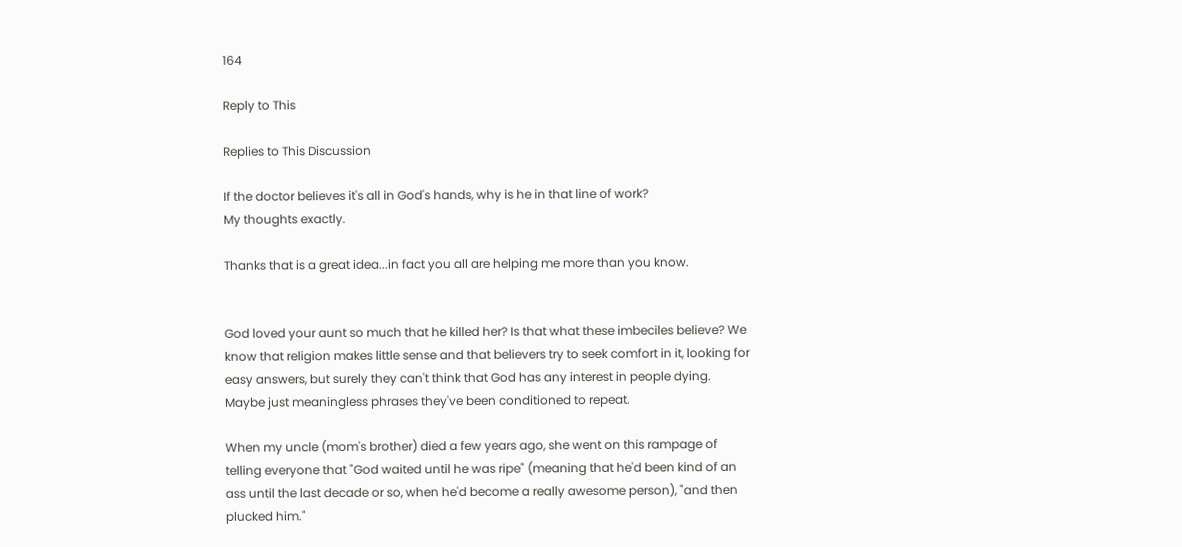164

Reply to This

Replies to This Discussion

If the doctor believes it's all in God's hands, why is he in that line of work?
My thoughts exactly.

Thanks that is a great idea...in fact you all are helping me more than you know.


God loved your aunt so much that he killed her? Is that what these imbeciles believe? We know that religion makes little sense and that believers try to seek comfort in it, looking for easy answers, but surely they can't think that God has any interest in people dying. Maybe just meaningless phrases they've been conditioned to repeat.

When my uncle (mom's brother) died a few years ago, she went on this rampage of telling everyone that "God waited until he was ripe" (meaning that he'd been kind of an ass until the last decade or so, when he'd become a really awesome person), "and then plucked him."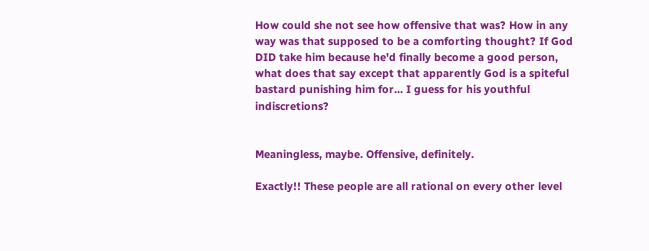How could she not see how offensive that was? How in any way was that supposed to be a comforting thought? If God DID take him because he'd finally become a good person, what does that say except that apparently God is a spiteful bastard punishing him for... I guess for his youthful indiscretions?


Meaningless, maybe. Offensive, definitely.

Exactly!! These people are all rational on every other level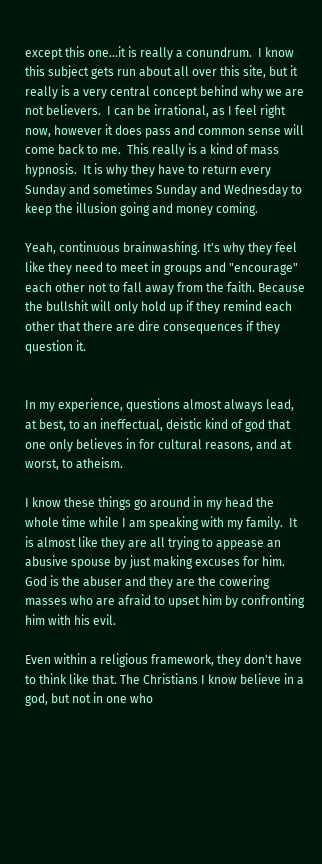except this one...it is really a conundrum.  I know this subject gets run about all over this site, but it really is a very central concept behind why we are not believers.  I can be irrational, as I feel right now, however it does pass and common sense will come back to me.  This really is a kind of mass hypnosis.  It is why they have to return every Sunday and sometimes Sunday and Wednesday to keep the illusion going and money coming.

Yeah, continuous brainwashing. It's why they feel like they need to meet in groups and "encourage" each other not to fall away from the faith. Because the bullshit will only hold up if they remind each other that there are dire consequences if they question it.


In my experience, questions almost always lead, at best, to an ineffectual, deistic kind of god that one only believes in for cultural reasons, and at worst, to atheism.

I know these things go around in my head the whole time while I am speaking with my family.  It is almost like they are all trying to appease an abusive spouse by just making excuses for him.  God is the abuser and they are the cowering masses who are afraid to upset him by confronting him with his evil.

Even within a religious framework, they don't have to think like that. The Christians I know believe in a god, but not in one who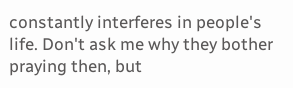constantly interferes in people's life. Don't ask me why they bother praying then, but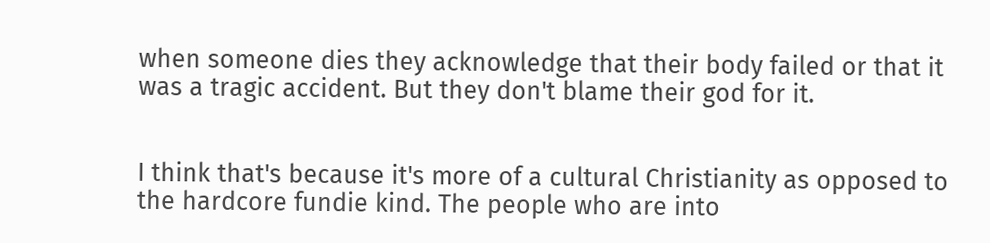when someone dies they acknowledge that their body failed or that it was a tragic accident. But they don't blame their god for it.


I think that's because it's more of a cultural Christianity as opposed to the hardcore fundie kind. The people who are into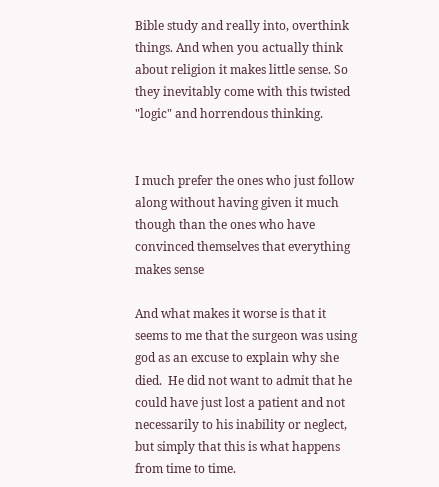Bible study and really into, overthink things. And when you actually think about religion it makes little sense. So they inevitably come with this twisted "logic" and horrendous thinking.


I much prefer the ones who just follow along without having given it much though than the ones who have convinced themselves that everything makes sense

And what makes it worse is that it seems to me that the surgeon was using god as an excuse to explain why she died.  He did not want to admit that he could have just lost a patient and not necessarily to his inability or neglect, but simply that this is what happens from time to time.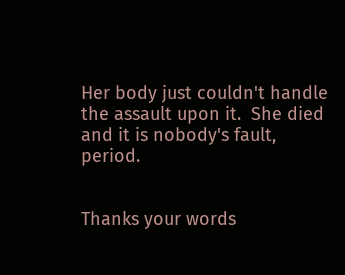Her body just couldn't handle the assault upon it.  She died and it is nobody's fault, period.


Thanks your words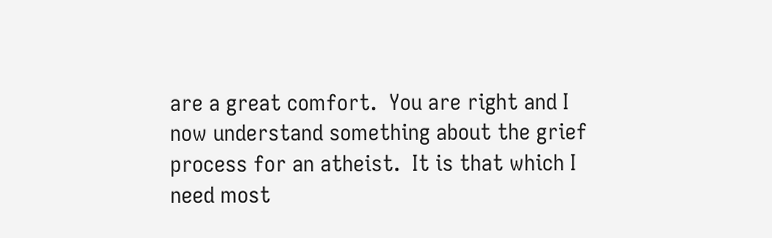are a great comfort.  You are right and I now understand something about the grief process for an atheist.  It is that which I need most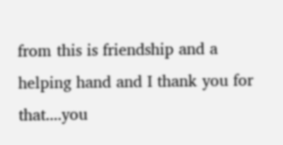from this is friendship and a helping hand and I thank you for that....you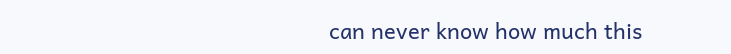can never know how much this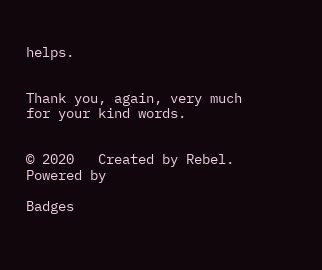helps.


Thank you, again, very much for your kind words.


© 2020   Created by Rebel.   Powered by

Badges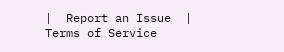|  Report an Issue  |  Terms of Service